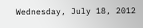Wednesday, July 18, 2012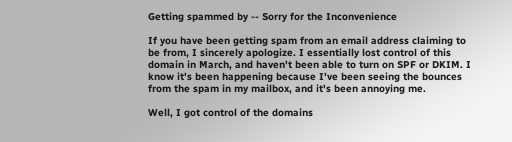Getting spammed by -- Sorry for the Inconvenience

If you have been getting spam from an email address claiming to be from, I sincerely apologize. I essentially lost control of this domain in March, and haven't been able to turn on SPF or DKIM. I know it's been happening because I've been seeing the bounces from the spam in my mailbox, and it's been annoying me.

Well, I got control of the domains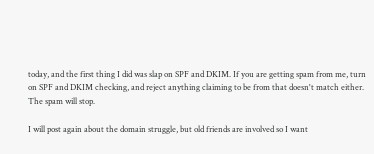today, and the first thing I did was slap on SPF and DKIM. If you are getting spam from me, turn on SPF and DKIM checking, and reject anything claiming to be from that doesn't match either. The spam will stop.

I will post again about the domain struggle, but old friends are involved so I want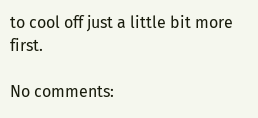to cool off just a little bit more first.

No comments: